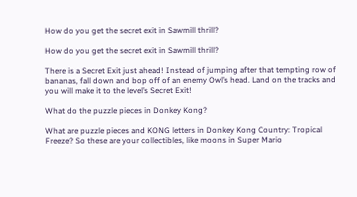How do you get the secret exit in Sawmill thrill?

How do you get the secret exit in Sawmill thrill?

There is a Secret Exit just ahead! Instead of jumping after that tempting row of bananas, fall down and bop off of an enemy Owl’s head. Land on the tracks and you will make it to the level’s Secret Exit!

What do the puzzle pieces in Donkey Kong?

What are puzzle pieces and KONG letters in Donkey Kong Country: Tropical Freeze? So these are your collectibles, like moons in Super Mario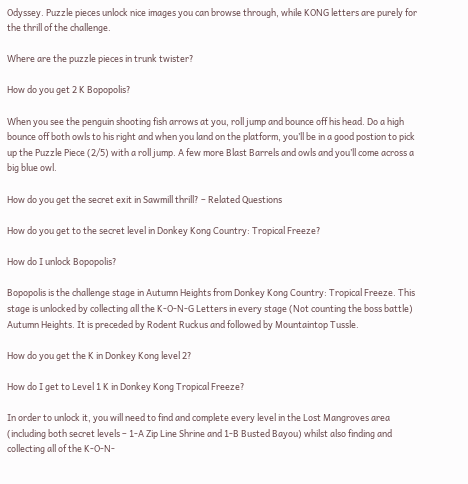Odyssey. Puzzle pieces unlock nice images you can browse through, while KONG letters are purely for the thrill of the challenge.

Where are the puzzle pieces in trunk twister?

How do you get 2 K Bopopolis?

When you see the penguin shooting fish arrows at you, roll jump and bounce off his head. Do a high bounce off both owls to his right and when you land on the platform, you’ll be in a good postion to pick up the Puzzle Piece (2/5) with a roll jump. A few more Blast Barrels and owls and you’ll come across a big blue owl.

How do you get the secret exit in Sawmill thrill? – Related Questions

How do you get to the secret level in Donkey Kong Country: Tropical Freeze?

How do I unlock Bopopolis?

Bopopolis is the challenge stage in Autumn Heights from Donkey Kong Country: Tropical Freeze. This stage is unlocked by collecting all the K-O-N-G Letters in every stage (Not counting the boss battle) Autumn Heights. It is preceded by Rodent Ruckus and followed by Mountaintop Tussle.

How do you get the K in Donkey Kong level 2?

How do I get to Level 1 K in Donkey Kong Tropical Freeze?

In order to unlock it, you will need to find and complete every level in the Lost Mangroves area (including both secret levels – 1-A Zip Line Shrine and 1-B Busted Bayou) whilst also finding and collecting all of the K-O-N-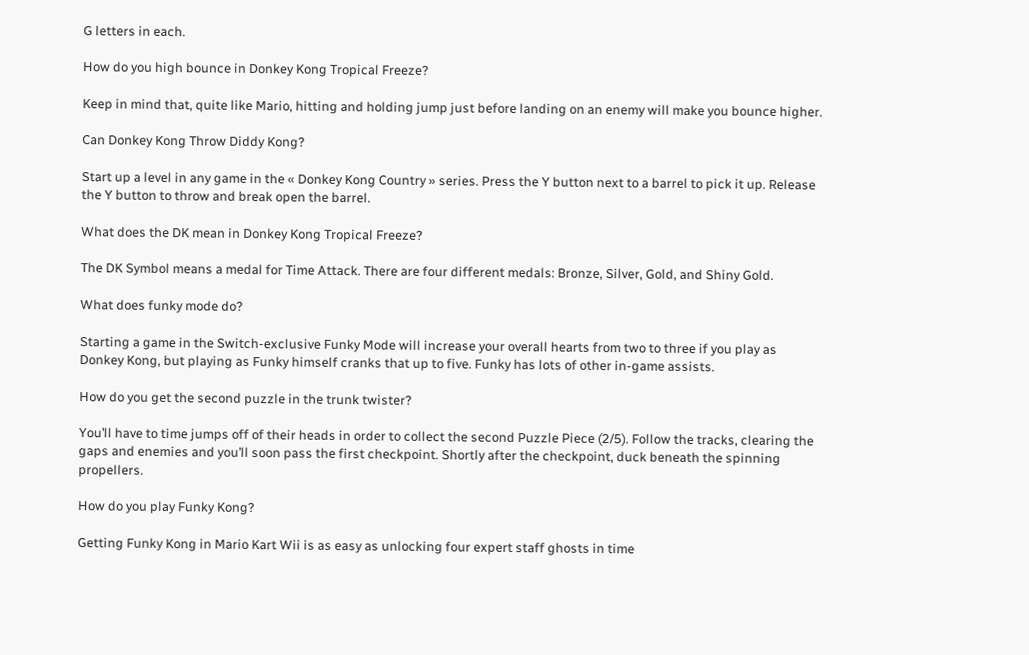G letters in each.

How do you high bounce in Donkey Kong Tropical Freeze?

Keep in mind that, quite like Mario, hitting and holding jump just before landing on an enemy will make you bounce higher.

Can Donkey Kong Throw Diddy Kong?

Start up a level in any game in the « Donkey Kong Country » series. Press the Y button next to a barrel to pick it up. Release the Y button to throw and break open the barrel.

What does the DK mean in Donkey Kong Tropical Freeze?

The DK Symbol means a medal for Time Attack. There are four different medals: Bronze, Silver, Gold, and Shiny Gold.

What does funky mode do?

Starting a game in the Switch-exclusive Funky Mode will increase your overall hearts from two to three if you play as Donkey Kong, but playing as Funky himself cranks that up to five. Funky has lots of other in-game assists.

How do you get the second puzzle in the trunk twister?

You’ll have to time jumps off of their heads in order to collect the second Puzzle Piece (2/5). Follow the tracks, clearing the gaps and enemies and you’ll soon pass the first checkpoint. Shortly after the checkpoint, duck beneath the spinning propellers.

How do you play Funky Kong?

Getting Funky Kong in Mario Kart Wii is as easy as unlocking four expert staff ghosts in time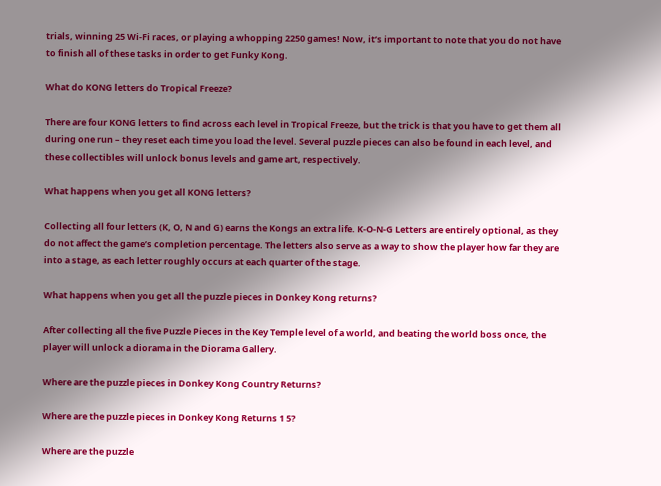trials, winning 25 Wi-Fi races, or playing a whopping 2250 games! Now, it’s important to note that you do not have to finish all of these tasks in order to get Funky Kong.

What do KONG letters do Tropical Freeze?

There are four KONG letters to find across each level in Tropical Freeze, but the trick is that you have to get them all during one run – they reset each time you load the level. Several puzzle pieces can also be found in each level, and these collectibles will unlock bonus levels and game art, respectively.

What happens when you get all KONG letters?

Collecting all four letters (K, O, N and G) earns the Kongs an extra life. K-O-N-G Letters are entirely optional, as they do not affect the game’s completion percentage. The letters also serve as a way to show the player how far they are into a stage, as each letter roughly occurs at each quarter of the stage.

What happens when you get all the puzzle pieces in Donkey Kong returns?

After collecting all the five Puzzle Pieces in the Key Temple level of a world, and beating the world boss once, the player will unlock a diorama in the Diorama Gallery.

Where are the puzzle pieces in Donkey Kong Country Returns?

Where are the puzzle pieces in Donkey Kong Returns 1 5?

Where are the puzzle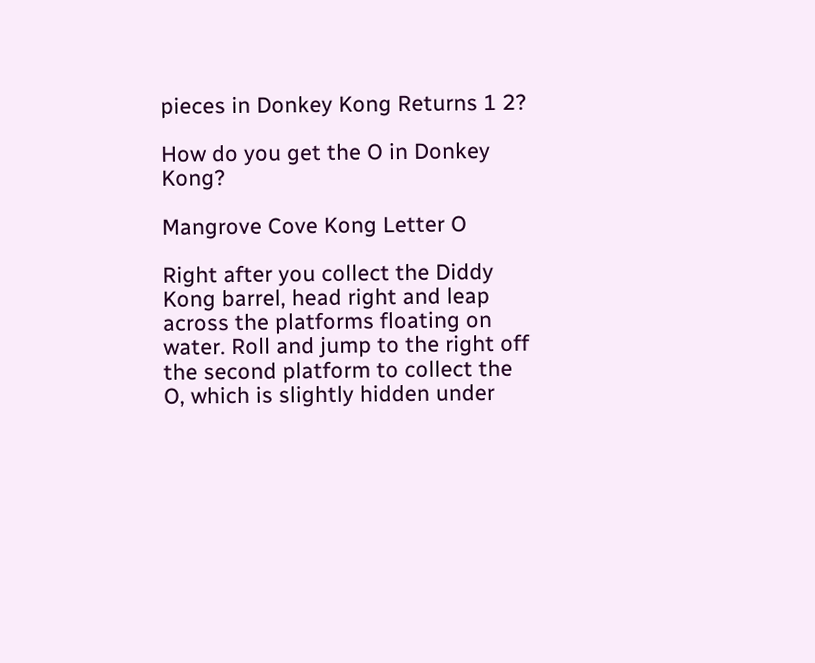pieces in Donkey Kong Returns 1 2?

How do you get the O in Donkey Kong?

Mangrove Cove Kong Letter O

Right after you collect the Diddy Kong barrel, head right and leap across the platforms floating on water. Roll and jump to the right off the second platform to collect the O, which is slightly hidden under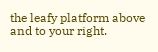the leafy platform above and to your right.